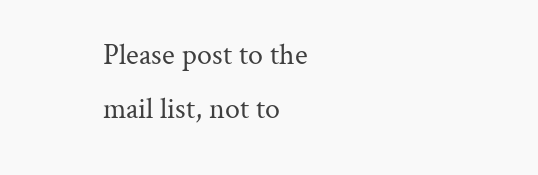Please post to the mail list, not to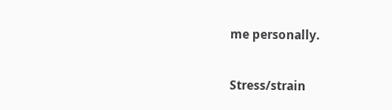me personally.

Stress/strain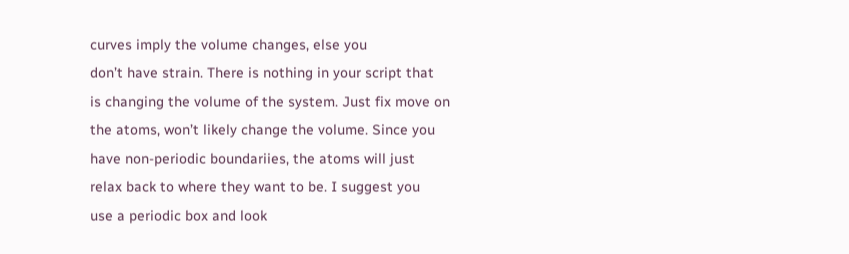curves imply the volume changes, else you
don’t have strain. There is nothing in your script that
is changing the volume of the system. Just fix move on
the atoms, won’t likely change the volume. Since you
have non-periodic boundariies, the atoms will just
relax back to where they want to be. I suggest you
use a periodic box and look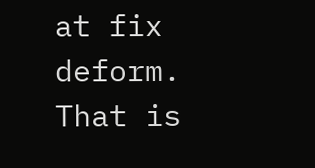at fix deform. That is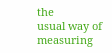the
usual way of measuring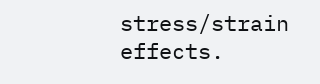stress/strain effects.